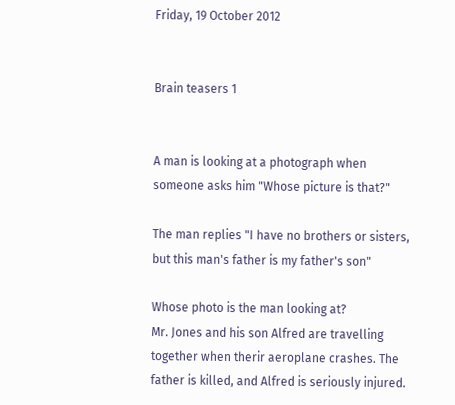Friday, 19 October 2012


Brain teasers 1


A man is looking at a photograph when someone asks him "Whose picture is that?"

The man replies "I have no brothers or sisters, but this man's father is my father's son"

Whose photo is the man looking at?
Mr. Jones and his son Alfred are travelling together when therir aeroplane crashes. The father is killed, and Alfred is seriously injured.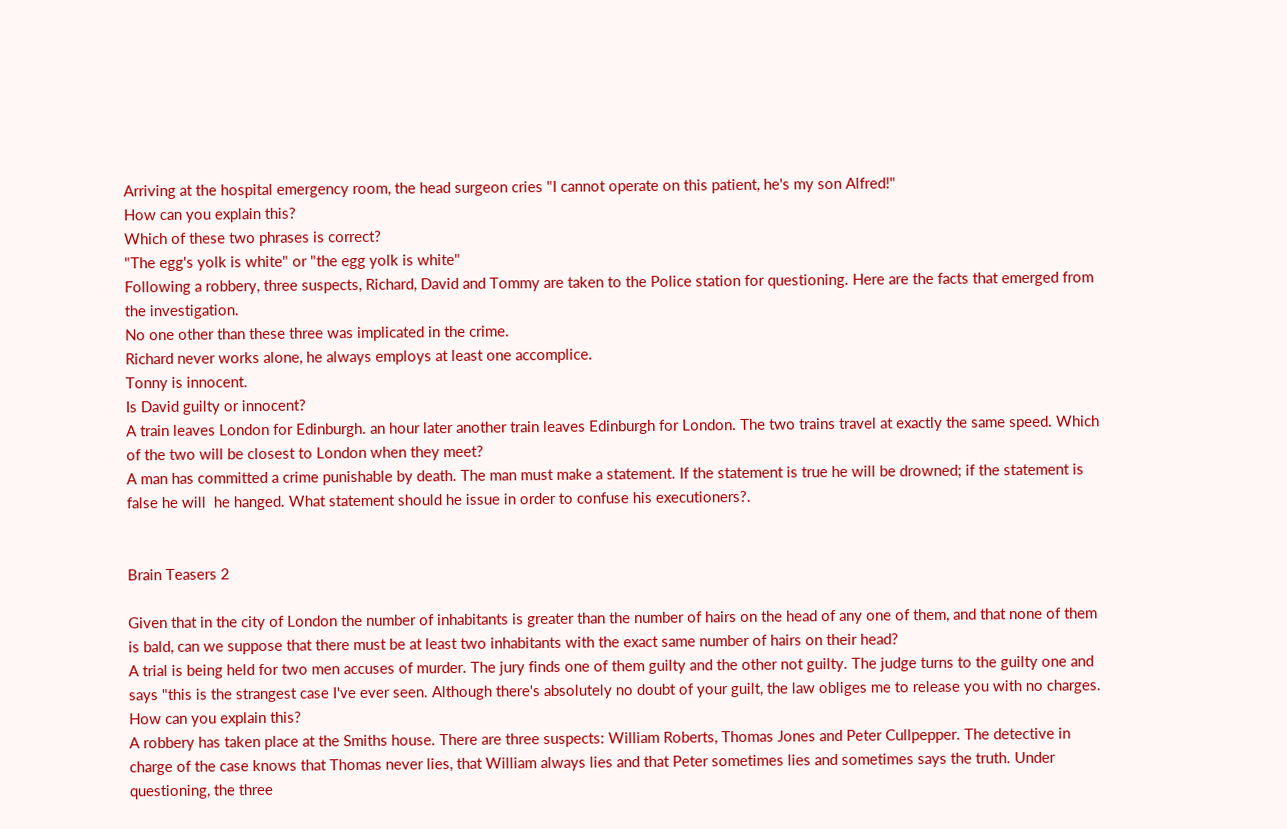Arriving at the hospital emergency room, the head surgeon cries "I cannot operate on this patient, he's my son Alfred!"
How can you explain this?
Which of these two phrases is correct?
"The egg's yolk is white" or "the egg yolk is white"
Following a robbery, three suspects, Richard, David and Tommy are taken to the Police station for questioning. Here are the facts that emerged from the investigation.
No one other than these three was implicated in the crime.
Richard never works alone, he always employs at least one accomplice.
Tonny is innocent.
Is David guilty or innocent?
A train leaves London for Edinburgh. an hour later another train leaves Edinburgh for London. The two trains travel at exactly the same speed. Which of the two will be closest to London when they meet?
A man has committed a crime punishable by death. The man must make a statement. If the statement is true he will be drowned; if the statement is false he will  he hanged. What statement should he issue in order to confuse his executioners?.


Brain Teasers 2

Given that in the city of London the number of inhabitants is greater than the number of hairs on the head of any one of them, and that none of them is bald, can we suppose that there must be at least two inhabitants with the exact same number of hairs on their head?
A trial is being held for two men accuses of murder. The jury finds one of them guilty and the other not guilty. The judge turns to the guilty one and says "this is the strangest case I've ever seen. Although there's absolutely no doubt of your guilt, the law obliges me to release you with no charges.
How can you explain this?
A robbery has taken place at the Smiths house. There are three suspects: William Roberts, Thomas Jones and Peter Cullpepper. The detective in charge of the case knows that Thomas never lies, that William always lies and that Peter sometimes lies and sometimes says the truth. Under questioning, the three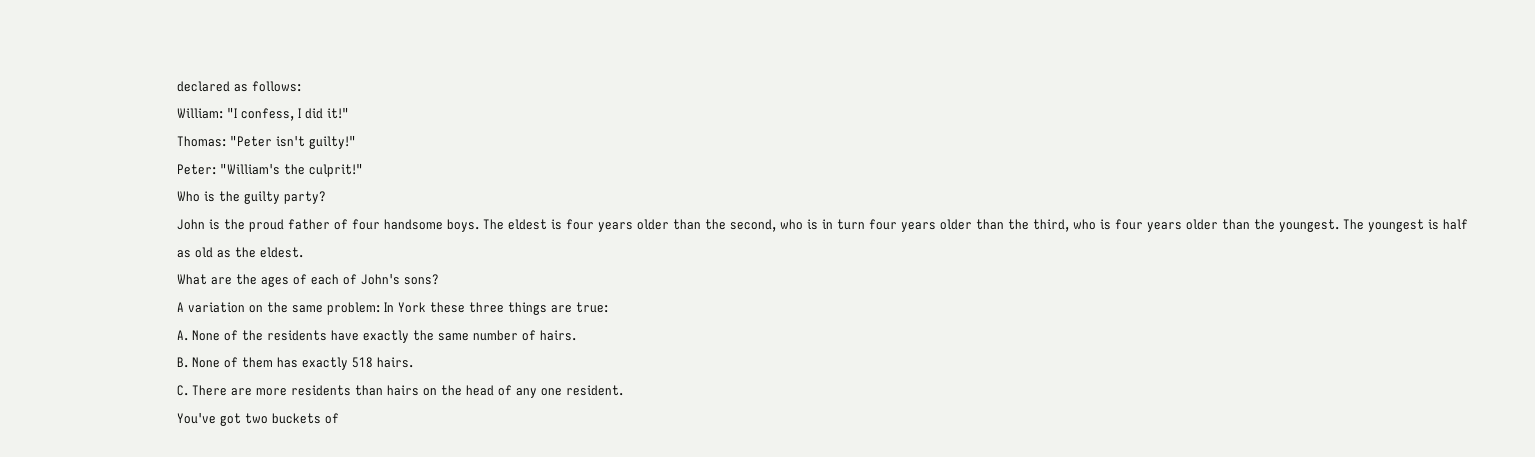declared as follows:
William: "I confess, I did it!"
Thomas: "Peter isn't guilty!"
Peter: "William's the culprit!"
Who is the guilty party?
John is the proud father of four handsome boys. The eldest is four years older than the second, who is in turn four years older than the third, who is four years older than the youngest. The youngest is half as old as the eldest.
What are the ages of each of John's sons?
A variation on the same problem: In York these three things are true:
A. None of the residents have exactly the same number of hairs.
B. None of them has exactly 518 hairs.
C. There are more residents than hairs on the head of any one resident.
You've got two buckets of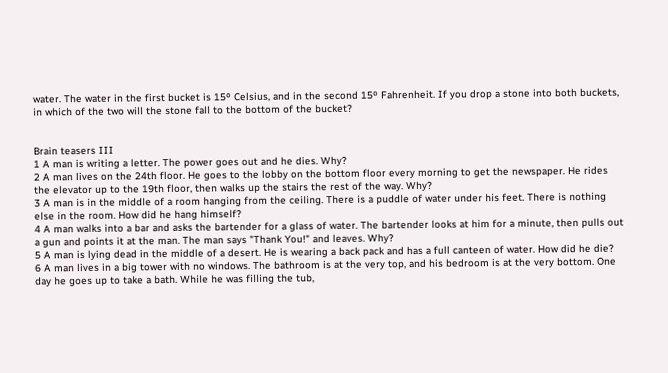water. The water in the first bucket is 15º Celsius, and in the second 15º Fahrenheit. If you drop a stone into both buckets, in which of the two will the stone fall to the bottom of the bucket?


Brain teasers III
1 A man is writing a letter. The power goes out and he dies. Why?
2 A man lives on the 24th floor. He goes to the lobby on the bottom floor every morning to get the newspaper. He rides the elevator up to the 19th floor, then walks up the stairs the rest of the way. Why?
3 A man is in the middle of a room hanging from the ceiling. There is a puddle of water under his feet. There is nothing else in the room. How did he hang himself?
4 A man walks into a bar and asks the bartender for a glass of water. The bartender looks at him for a minute, then pulls out a gun and points it at the man. The man says "Thank You!" and leaves. Why?
5 A man is lying dead in the middle of a desert. He is wearing a back pack and has a full canteen of water. How did he die?
6 A man lives in a big tower with no windows. The bathroom is at the very top, and his bedroom is at the very bottom. One day he goes up to take a bath. While he was filling the tub,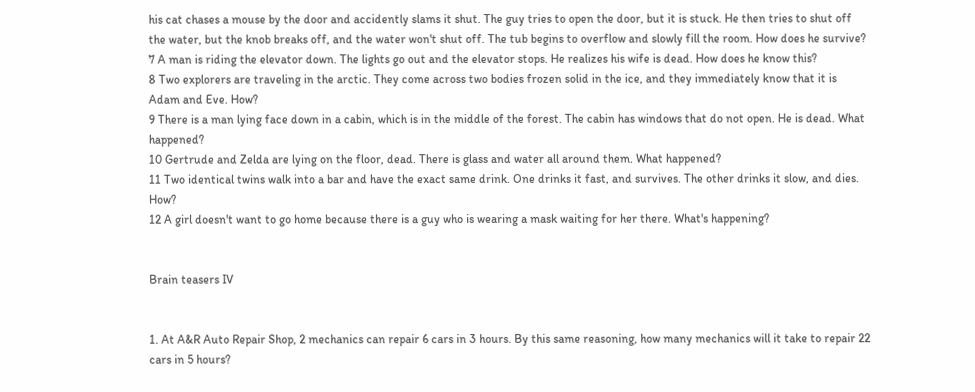his cat chases a mouse by the door and accidently slams it shut. The guy tries to open the door, but it is stuck. He then tries to shut off the water, but the knob breaks off, and the water won't shut off. The tub begins to overflow and slowly fill the room. How does he survive?
7 A man is riding the elevator down. The lights go out and the elevator stops. He realizes his wife is dead. How does he know this?
8 Two explorers are traveling in the arctic. They come across two bodies frozen solid in the ice, and they immediately know that it is Adam and Eve. How?
9 There is a man lying face down in a cabin, which is in the middle of the forest. The cabin has windows that do not open. He is dead. What happened?
10 Gertrude and Zelda are lying on the floor, dead. There is glass and water all around them. What happened?
11 Two identical twins walk into a bar and have the exact same drink. One drinks it fast, and survives. The other drinks it slow, and dies. How?
12 A girl doesn't want to go home because there is a guy who is wearing a mask waiting for her there. What's happening?


Brain teasers IV


1. At A&R Auto Repair Shop, 2 mechanics can repair 6 cars in 3 hours. By this same reasoning, how many mechanics will it take to repair 22 cars in 5 hours?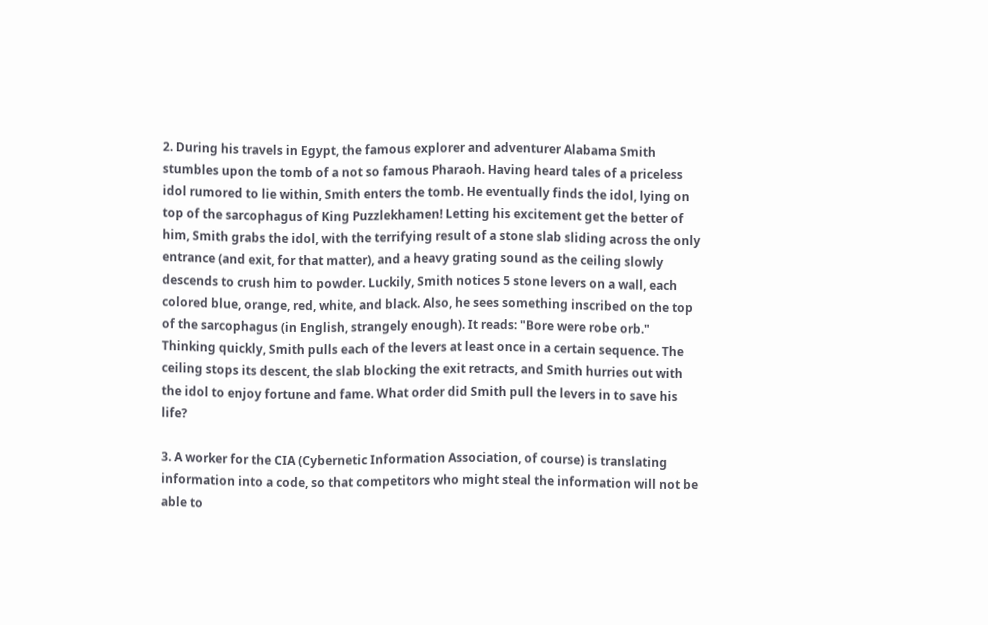2. During his travels in Egypt, the famous explorer and adventurer Alabama Smith stumbles upon the tomb of a not so famous Pharaoh. Having heard tales of a priceless idol rumored to lie within, Smith enters the tomb. He eventually finds the idol, lying on top of the sarcophagus of King Puzzlekhamen! Letting his excitement get the better of him, Smith grabs the idol, with the terrifying result of a stone slab sliding across the only entrance (and exit, for that matter), and a heavy grating sound as the ceiling slowly descends to crush him to powder. Luckily, Smith notices 5 stone levers on a wall, each colored blue, orange, red, white, and black. Also, he sees something inscribed on the top of the sarcophagus (in English, strangely enough). It reads: "Bore were robe orb." Thinking quickly, Smith pulls each of the levers at least once in a certain sequence. The ceiling stops its descent, the slab blocking the exit retracts, and Smith hurries out with the idol to enjoy fortune and fame. What order did Smith pull the levers in to save his life?

3. A worker for the CIA (Cybernetic Information Association, of course) is translating information into a code, so that competitors who might steal the information will not be able to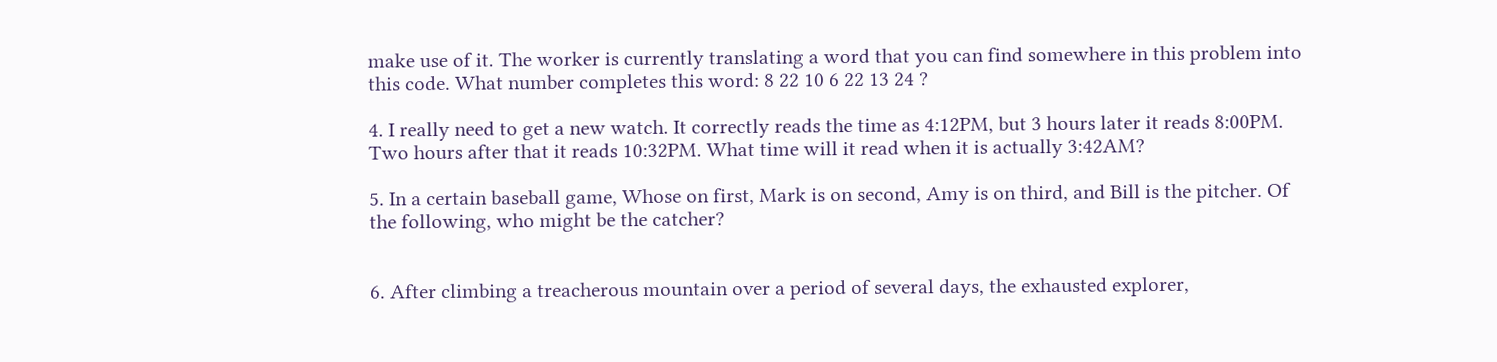make use of it. The worker is currently translating a word that you can find somewhere in this problem into this code. What number completes this word: 8 22 10 6 22 13 24 ?

4. I really need to get a new watch. It correctly reads the time as 4:12PM, but 3 hours later it reads 8:00PM. Two hours after that it reads 10:32PM. What time will it read when it is actually 3:42AM?

5. In a certain baseball game, Whose on first, Mark is on second, Amy is on third, and Bill is the pitcher. Of the following, who might be the catcher?


6. After climbing a treacherous mountain over a period of several days, the exhausted explorer,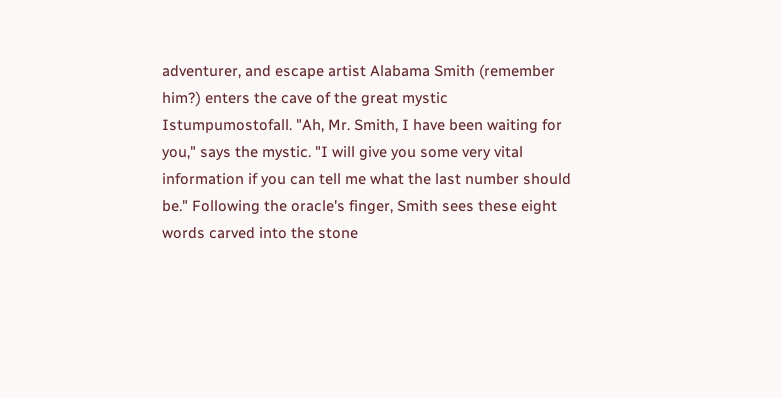adventurer, and escape artist Alabama Smith (remember him?) enters the cave of the great mystic Istumpumostofall. "Ah, Mr. Smith, I have been waiting for you," says the mystic. "I will give you some very vital information if you can tell me what the last number should be." Following the oracle's finger, Smith sees these eight words carved into the stone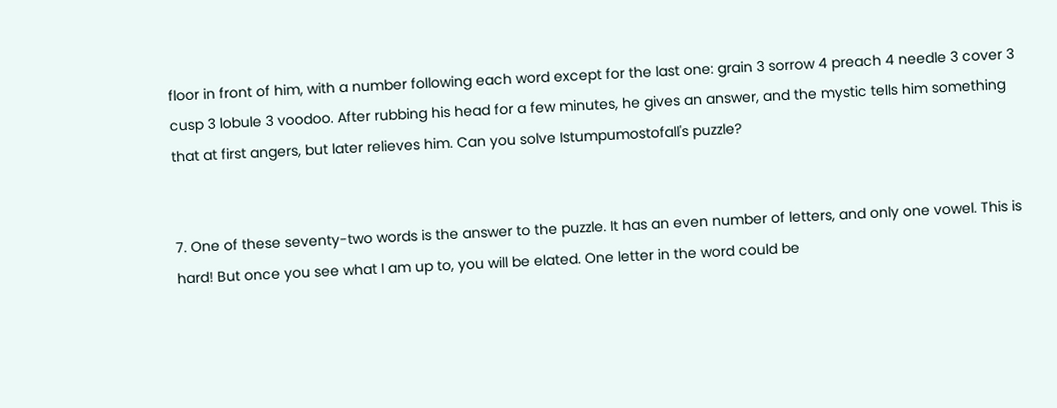floor in front of him, with a number following each word except for the last one: grain 3 sorrow 4 preach 4 needle 3 cover 3 cusp 3 lobule 3 voodoo. After rubbing his head for a few minutes, he gives an answer, and the mystic tells him something that at first angers, but later relieves him. Can you solve Istumpumostofall's puzzle?


7. One of these seventy-two words is the answer to the puzzle. It has an even number of letters, and only one vowel. This is hard! But once you see what I am up to, you will be elated. One letter in the word could be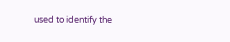used to identify the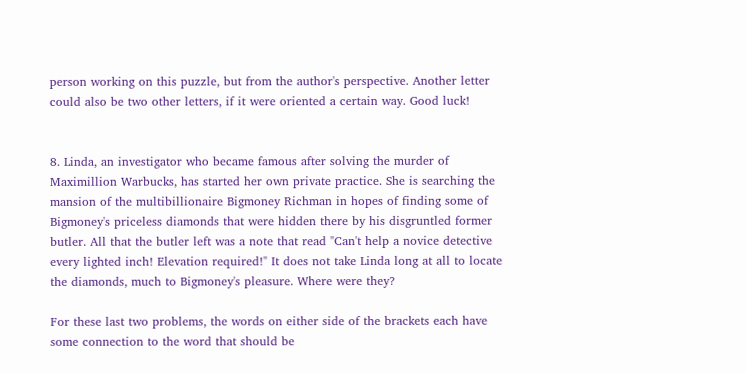person working on this puzzle, but from the author's perspective. Another letter could also be two other letters, if it were oriented a certain way. Good luck!


8. Linda, an investigator who became famous after solving the murder of Maximillion Warbucks, has started her own private practice. She is searching the mansion of the multibillionaire Bigmoney Richman in hopes of finding some of Bigmoney's priceless diamonds that were hidden there by his disgruntled former butler. All that the butler left was a note that read "Can't help a novice detective every lighted inch! Elevation required!" It does not take Linda long at all to locate the diamonds, much to Bigmoney's pleasure. Where were they?

For these last two problems, the words on either side of the brackets each have some connection to the word that should be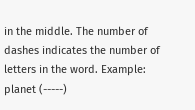in the middle. The number of dashes indicates the number of letters in the word. Example: planet (-----)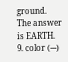ground. The answer is EARTH.
9. color (---)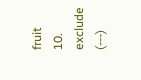fruit
10. exclude (---)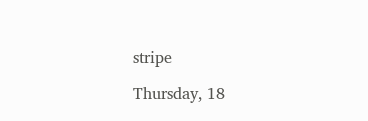stripe

Thursday, 18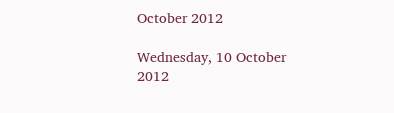October 2012

Wednesday, 10 October 2012